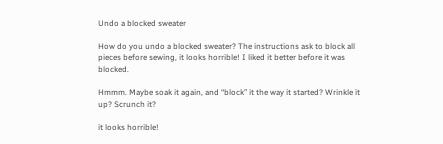Undo a blocked sweater

How do you undo a blocked sweater? The instructions ask to block all pieces before sewing, it looks horrible! I liked it better before it was blocked.

Hmmm. Maybe soak it again, and “block” it the way it started? Wrinkle it up? Scrunch it?

it looks horrible!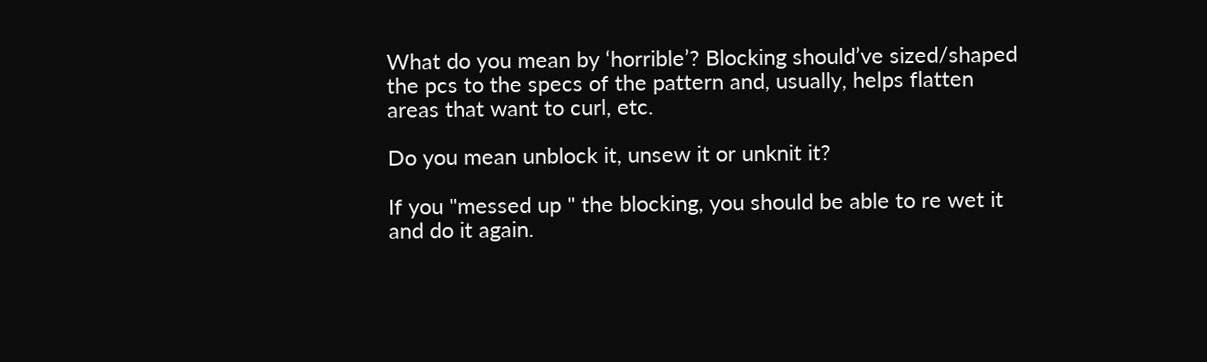What do you mean by ‘horrible’? Blocking should’ve sized/shaped the pcs to the specs of the pattern and, usually, helps flatten areas that want to curl, etc.

Do you mean unblock it, unsew it or unknit it?

If you "messed up " the blocking, you should be able to re wet it and do it again.